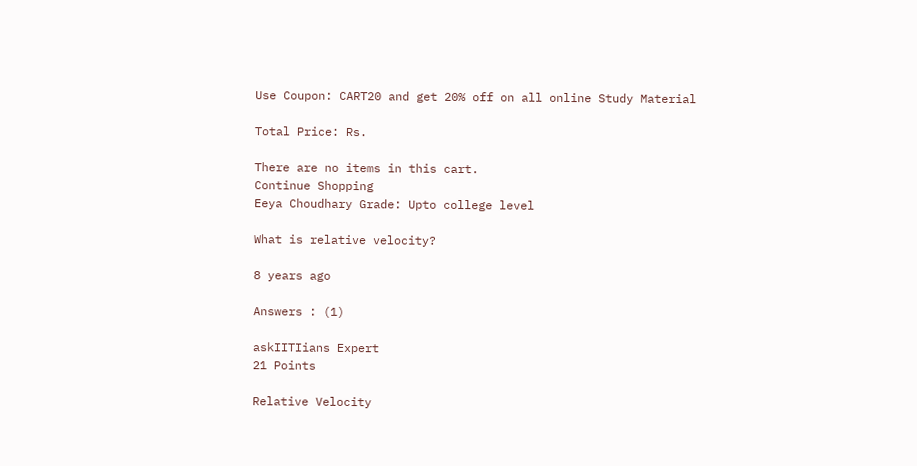Use Coupon: CART20 and get 20% off on all online Study Material

Total Price: Rs.

There are no items in this cart.
Continue Shopping
Eeya Choudhary Grade: Upto college level

What is relative velocity?

8 years ago

Answers : (1)

askIITIians Expert
21 Points

Relative Velocity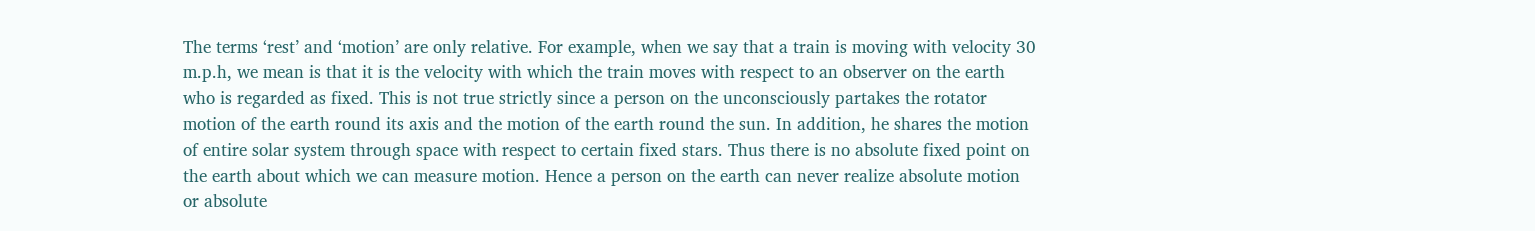The terms ‘rest’ and ‘motion’ are only relative. For example, when we say that a train is moving with velocity 30 m.p.h, we mean is that it is the velocity with which the train moves with respect to an observer on the earth who is regarded as fixed. This is not true strictly since a person on the unconsciously partakes the rotator motion of the earth round its axis and the motion of the earth round the sun. In addition, he shares the motion of entire solar system through space with respect to certain fixed stars. Thus there is no absolute fixed point on the earth about which we can measure motion. Hence a person on the earth can never realize absolute motion or absolute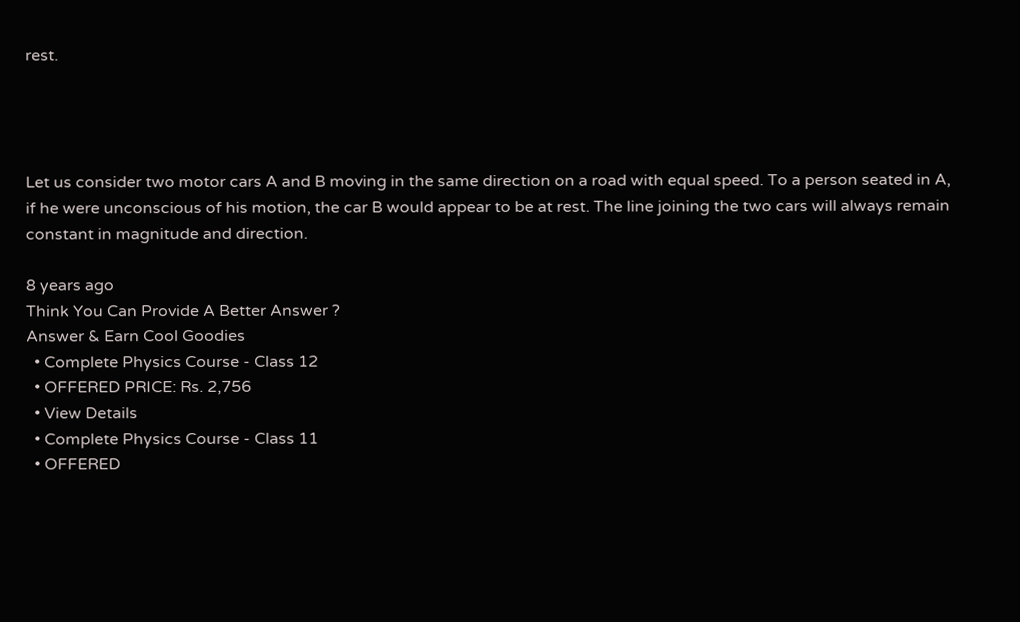rest.




Let us consider two motor cars A and B moving in the same direction on a road with equal speed. To a person seated in A, if he were unconscious of his motion, the car B would appear to be at rest. The line joining the two cars will always remain constant in magnitude and direction.

8 years ago
Think You Can Provide A Better Answer ?
Answer & Earn Cool Goodies
  • Complete Physics Course - Class 12
  • OFFERED PRICE: Rs. 2,756
  • View Details
  • Complete Physics Course - Class 11
  • OFFERED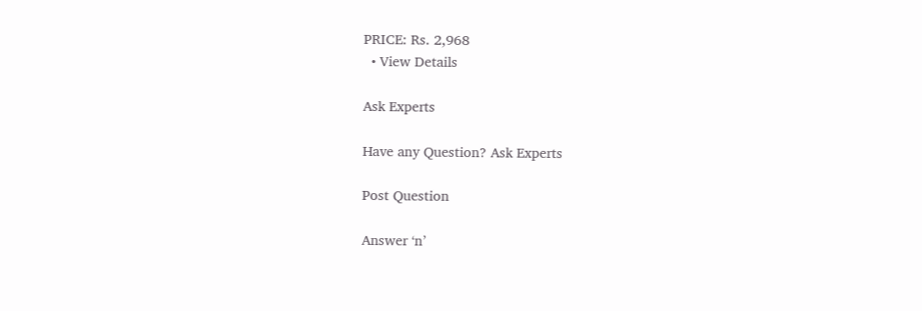PRICE: Rs. 2,968
  • View Details

Ask Experts

Have any Question? Ask Experts

Post Question

Answer ‘n’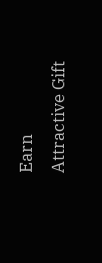Earn
Attractive Gift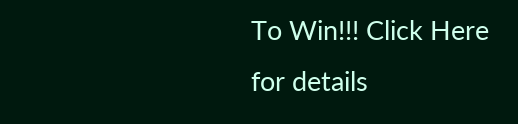To Win!!! Click Here for details